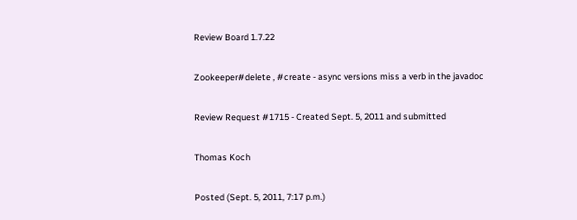Review Board 1.7.22

Zookeeper#delete , #create - async versions miss a verb in the javadoc

Review Request #1715 - Created Sept. 5, 2011 and submitted

Thomas Koch

Posted (Sept. 5, 2011, 7:17 p.m.)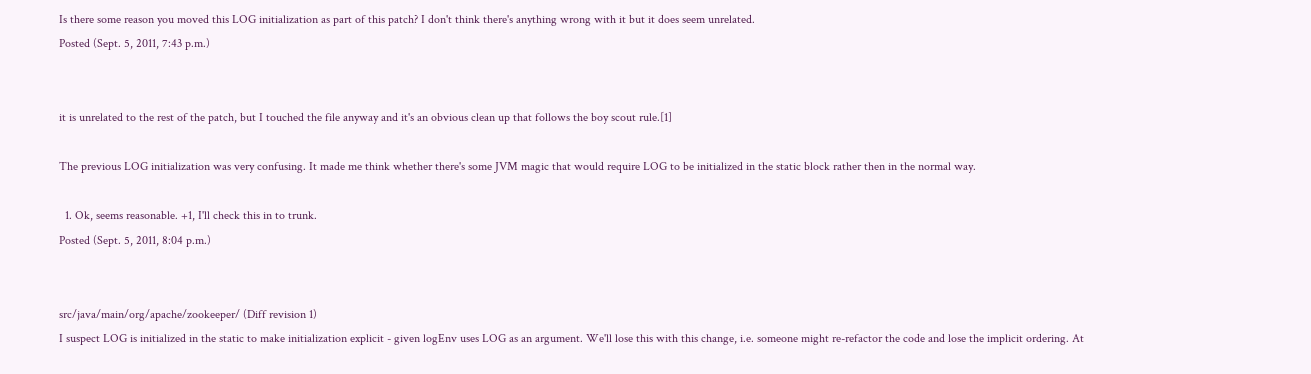Is there some reason you moved this LOG initialization as part of this patch? I don't think there's anything wrong with it but it does seem unrelated.
Posted (Sept. 5, 2011, 7:43 p.m.)


it is unrelated to the rest of the patch, but I touched the file anyway and it's an obvious clean up that follows the boy scout rule.[1]

The previous LOG initialization was very confusing. It made me think whether there's some JVM magic that would require LOG to be initialized in the static block rather then in the normal way.

  1. Ok, seems reasonable. +1, I'll check this in to trunk.
Posted (Sept. 5, 2011, 8:04 p.m.)


src/java/main/org/apache/zookeeper/ (Diff revision 1)
I suspect LOG is initialized in the static to make initialization explicit - given logEnv uses LOG as an argument. We'll lose this with this change, i.e. someone might re-refactor the code and lose the implicit ordering. At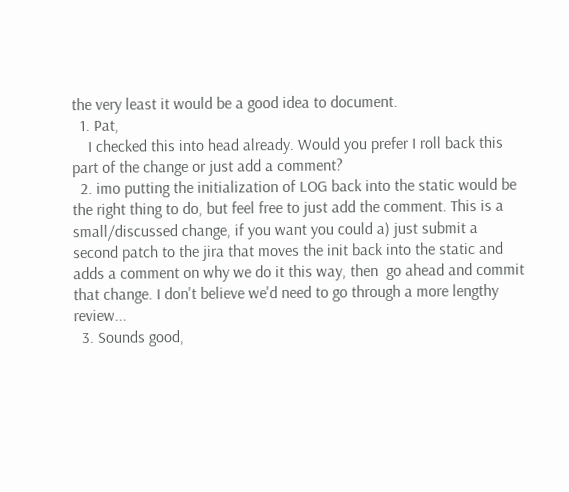the very least it would be a good idea to document.
  1. Pat,
    I checked this into head already. Would you prefer I roll back this part of the change or just add a comment?
  2. imo putting the initialization of LOG back into the static would be the right thing to do, but feel free to just add the comment. This is a small/discussed change, if you want you could a) just submit a second patch to the jira that moves the init back into the static and adds a comment on why we do it this way, then  go ahead and commit that change. I don't believe we'd need to go through a more lengthy review...
  3. Sounds good,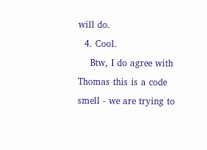will do.
  4. Cool.
    Btw, I do agree with Thomas this is a code smell - we are trying to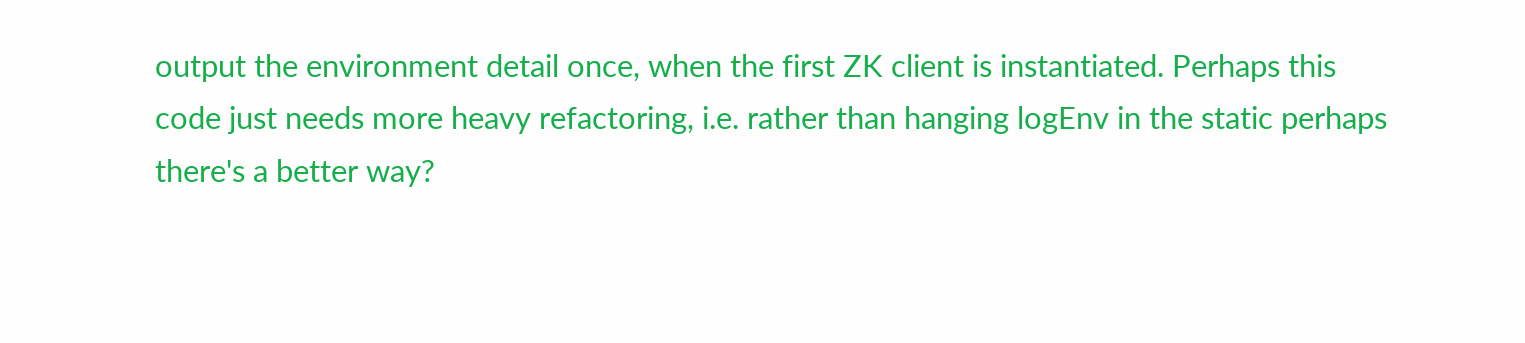output the environment detail once, when the first ZK client is instantiated. Perhaps this code just needs more heavy refactoring, i.e. rather than hanging logEnv in the static perhaps there's a better way?